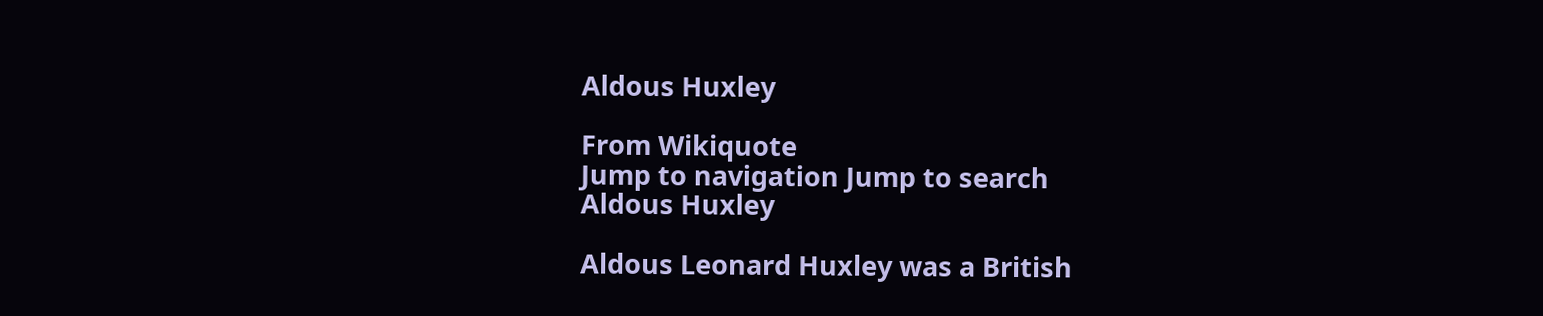Aldous Huxley

From Wikiquote
Jump to navigation Jump to search
Aldous Huxley

Aldous Leonard Huxley was a British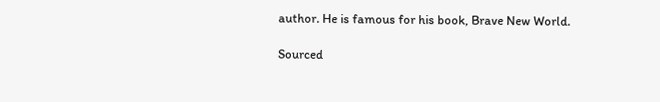author. He is famous for his book, Brave New World.

Sourced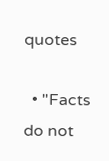quotes

  • "Facts do not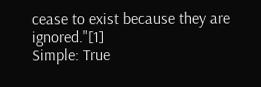cease to exist because they are ignored."[1]
Simple: True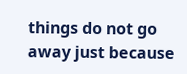things do not go away just because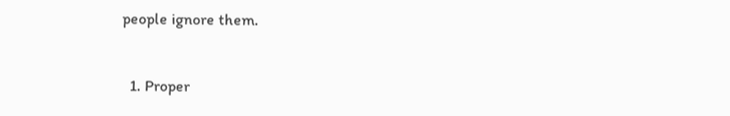people ignore them.


  1. Proper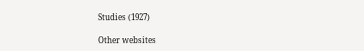Studies (1927)

Other websites